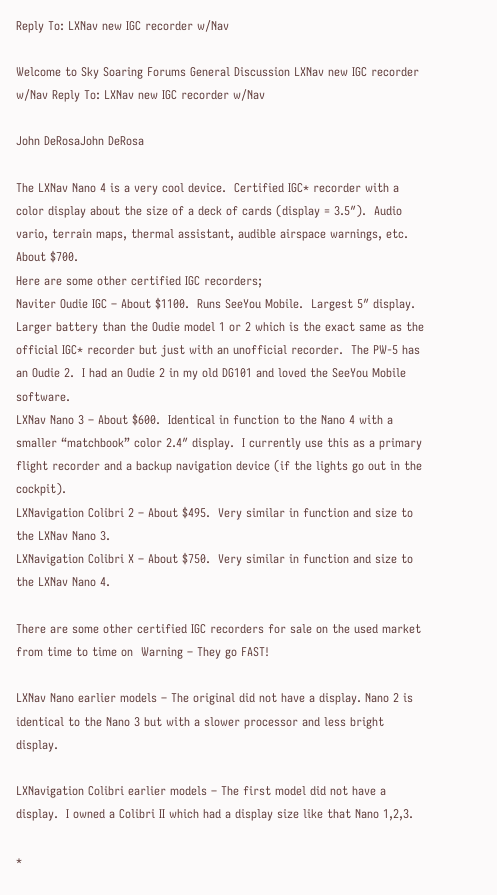Reply To: LXNav new IGC recorder w/Nav

Welcome to Sky Soaring Forums General Discussion LXNav new IGC recorder w/Nav Reply To: LXNav new IGC recorder w/Nav

John DeRosaJohn DeRosa

The LXNav Nano 4 is a very cool device.  Certified IGC* recorder with a color display about the size of a deck of cards (display = 3.5″).  Audio vario, terrain maps, thermal assistant, audible airspace warnings, etc.  About $700.
Here are some other certified IGC recorders;
Naviter Oudie IGC – About $1100.  Runs SeeYou Mobile.  Largest 5″ display.  Larger battery than the Oudie model 1 or 2 which is the exact same as the official IGC* recorder but just with an unofficial recorder.  The PW-5 has an Oudie 2.  I had an Oudie 2 in my old DG101 and loved the SeeYou Mobile software.
LXNav Nano 3 – About $600.  Identical in function to the Nano 4 with a smaller “matchbook” color 2.4″ display.  I currently use this as a primary flight recorder and a backup navigation device (if the lights go out in the cockpit).
LXNavigation Colibri 2 – About $495.  Very similar in function and size to the LXNav Nano 3.
LXNavigation Colibri X – About $750.  Very similar in function and size to the LXNav Nano 4.

There are some other certified IGC recorders for sale on the used market from time to time on  Warning – They go FAST!

LXNav Nano earlier models – The original did not have a display. Nano 2 is identical to the Nano 3 but with a slower processor and less bright display.

LXNavigation Colibri earlier models – The first model did not have a display.  I owned a Colibri II which had a display size like that Nano 1,2,3.

*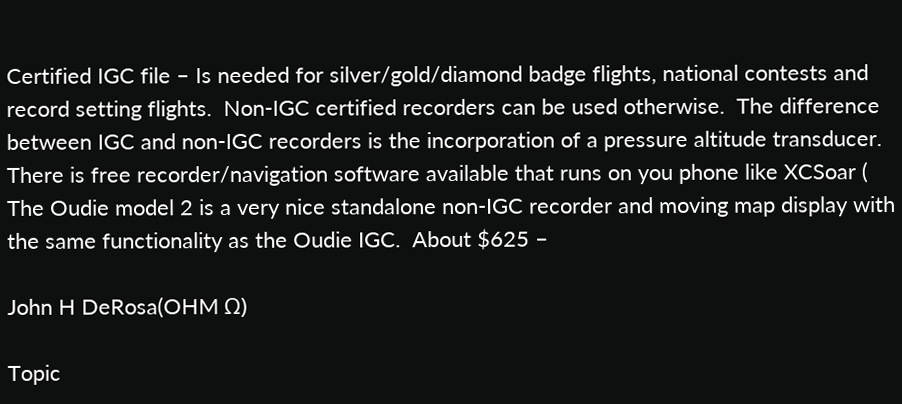Certified IGC file – Is needed for silver/gold/diamond badge flights, national contests and record setting flights.  Non-IGC certified recorders can be used otherwise.  The difference between IGC and non-IGC recorders is the incorporation of a pressure altitude transducer.  There is free recorder/navigation software available that runs on you phone like XCSoar (  The Oudie model 2 is a very nice standalone non-IGC recorder and moving map display with the same functionality as the Oudie IGC.  About $625 –

John H DeRosa(OHM Ω)

Topic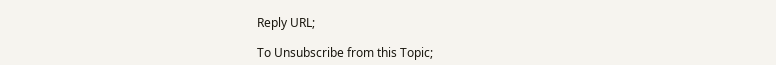Reply URL;

To Unsubscribe from this Topic;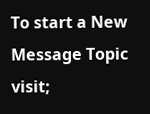To start a New Message Topic visit;